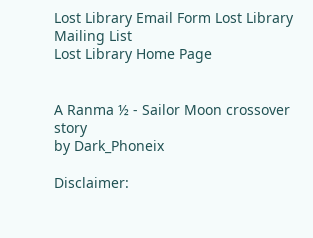Lost Library Email Form Lost Library Mailing List
Lost Library Home Page


A Ranma ½ - Sailor Moon crossover story
by Dark_Phoneix

Disclaimer: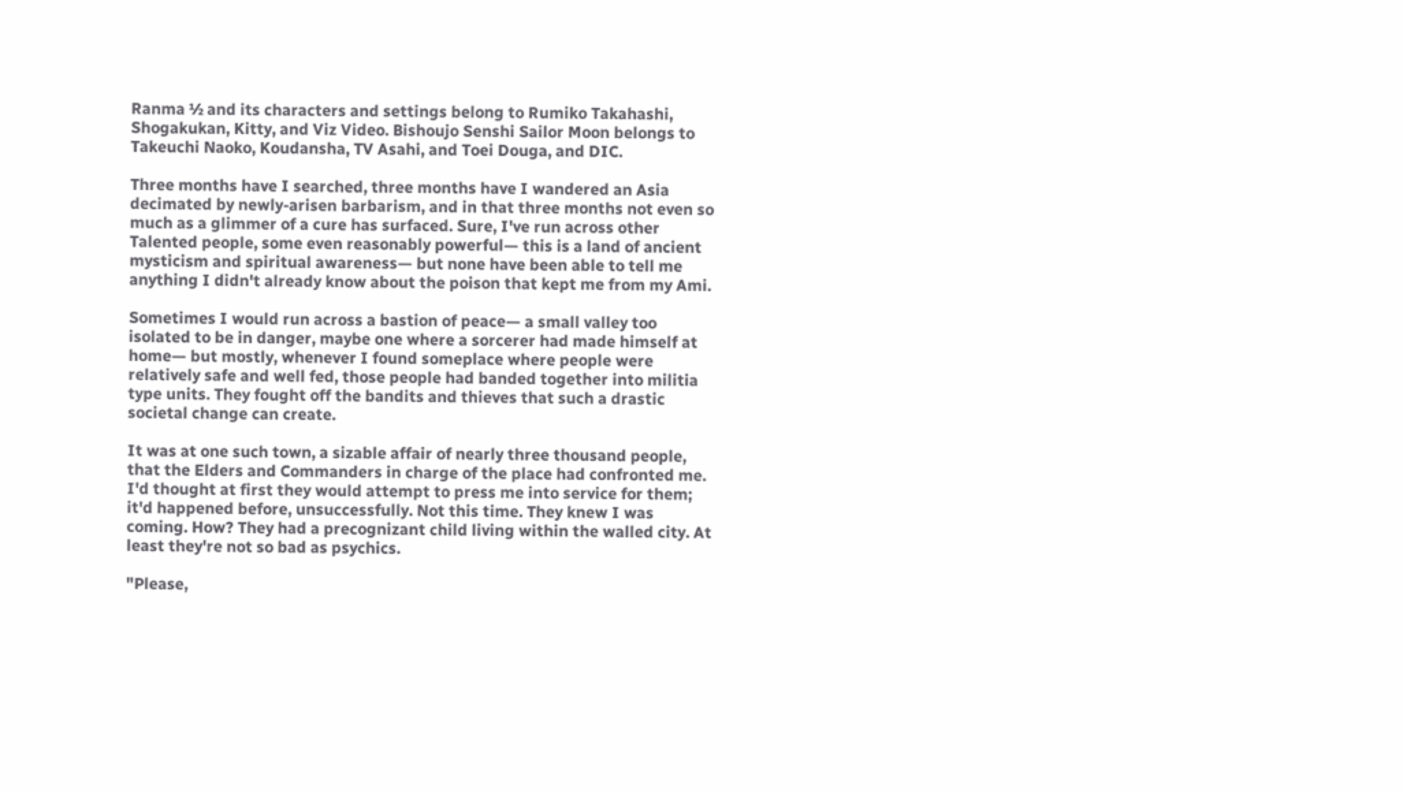Ranma ½ and its characters and settings belong to Rumiko Takahashi, Shogakukan, Kitty, and Viz Video. Bishoujo Senshi Sailor Moon belongs to Takeuchi Naoko, Koudansha, TV Asahi, and Toei Douga, and DIC.

Three months have I searched, three months have I wandered an Asia decimated by newly-arisen barbarism, and in that three months not even so much as a glimmer of a cure has surfaced. Sure, I've run across other Talented people, some even reasonably powerful— this is a land of ancient mysticism and spiritual awareness— but none have been able to tell me anything I didn't already know about the poison that kept me from my Ami.

Sometimes I would run across a bastion of peace— a small valley too isolated to be in danger, maybe one where a sorcerer had made himself at home— but mostly, whenever I found someplace where people were relatively safe and well fed, those people had banded together into militia type units. They fought off the bandits and thieves that such a drastic societal change can create.

It was at one such town, a sizable affair of nearly three thousand people, that the Elders and Commanders in charge of the place had confronted me. I'd thought at first they would attempt to press me into service for them; it'd happened before, unsuccessfully. Not this time. They knew I was coming. How? They had a precognizant child living within the walled city. At least they're not so bad as psychics.

"Please,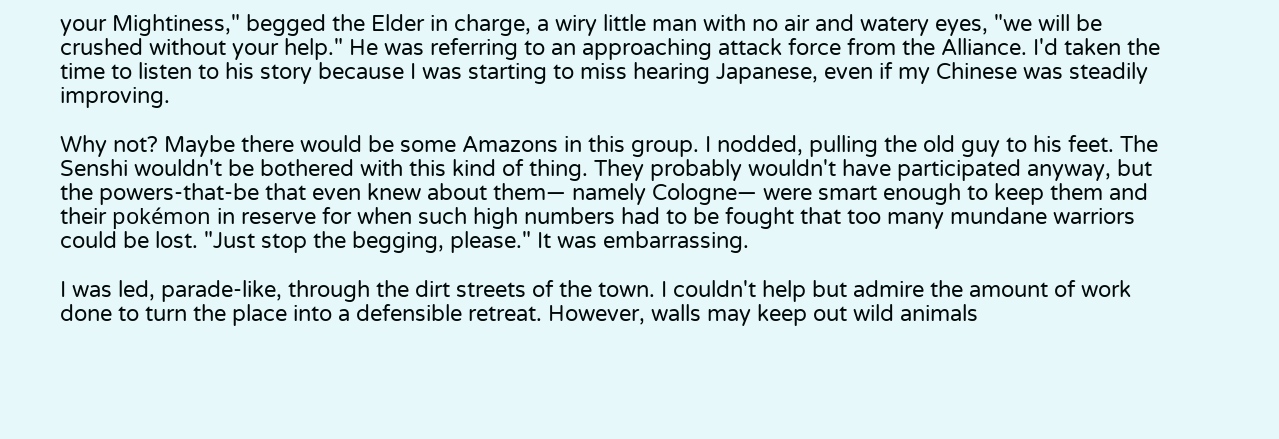your Mightiness," begged the Elder in charge, a wiry little man with no air and watery eyes, "we will be crushed without your help." He was referring to an approaching attack force from the Alliance. I'd taken the time to listen to his story because I was starting to miss hearing Japanese, even if my Chinese was steadily improving.

Why not? Maybe there would be some Amazons in this group. I nodded, pulling the old guy to his feet. The Senshi wouldn't be bothered with this kind of thing. They probably wouldn't have participated anyway, but the powers-that-be that even knew about them— namely Cologne— were smart enough to keep them and their pokémon in reserve for when such high numbers had to be fought that too many mundane warriors could be lost. "Just stop the begging, please." It was embarrassing.

I was led, parade-like, through the dirt streets of the town. I couldn't help but admire the amount of work done to turn the place into a defensible retreat. However, walls may keep out wild animals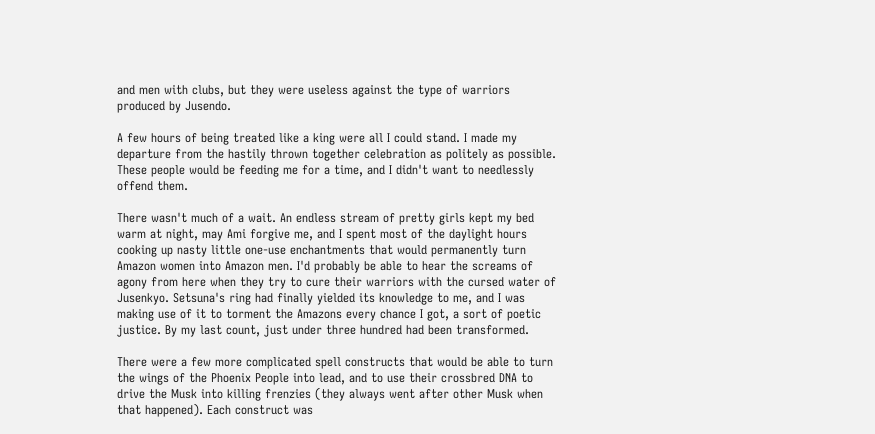and men with clubs, but they were useless against the type of warriors produced by Jusendo.

A few hours of being treated like a king were all I could stand. I made my departure from the hastily thrown together celebration as politely as possible. These people would be feeding me for a time, and I didn't want to needlessly offend them.

There wasn't much of a wait. An endless stream of pretty girls kept my bed warm at night, may Ami forgive me, and I spent most of the daylight hours cooking up nasty little one-use enchantments that would permanently turn Amazon women into Amazon men. I'd probably be able to hear the screams of agony from here when they try to cure their warriors with the cursed water of Jusenkyo. Setsuna's ring had finally yielded its knowledge to me, and I was making use of it to torment the Amazons every chance I got, a sort of poetic justice. By my last count, just under three hundred had been transformed.

There were a few more complicated spell constructs that would be able to turn the wings of the Phoenix People into lead, and to use their crossbred DNA to drive the Musk into killing frenzies (they always went after other Musk when that happened). Each construct was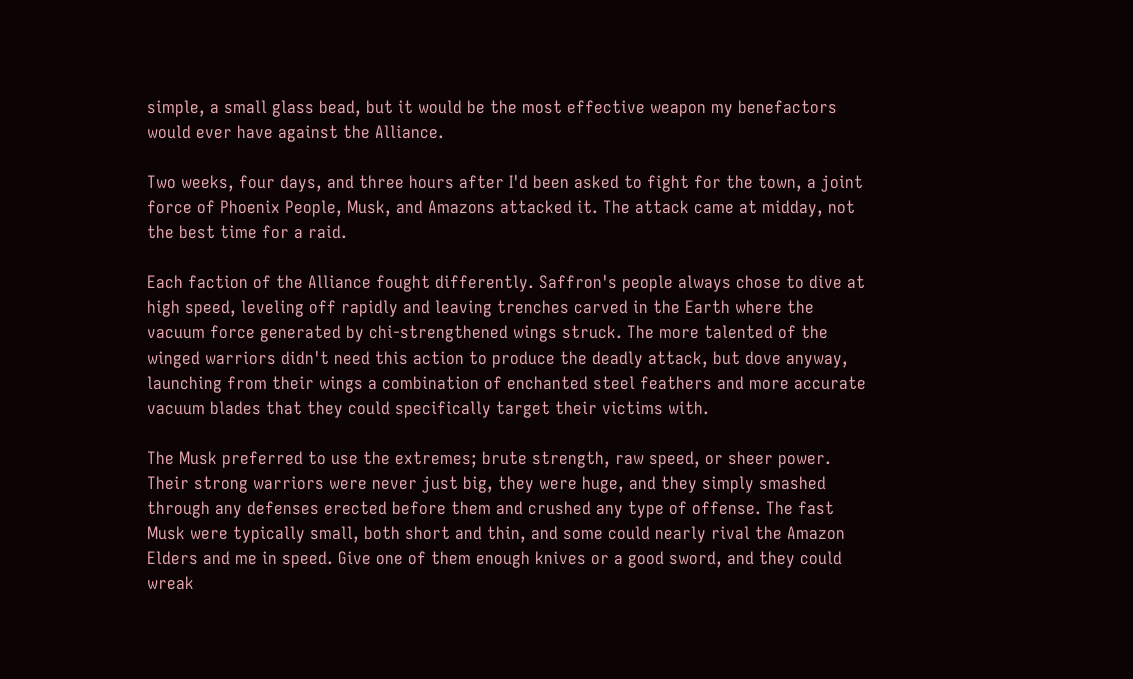simple, a small glass bead, but it would be the most effective weapon my benefactors would ever have against the Alliance.

Two weeks, four days, and three hours after I'd been asked to fight for the town, a joint force of Phoenix People, Musk, and Amazons attacked it. The attack came at midday, not the best time for a raid.

Each faction of the Alliance fought differently. Saffron's people always chose to dive at high speed, leveling off rapidly and leaving trenches carved in the Earth where the vacuum force generated by chi-strengthened wings struck. The more talented of the winged warriors didn't need this action to produce the deadly attack, but dove anyway, launching from their wings a combination of enchanted steel feathers and more accurate vacuum blades that they could specifically target their victims with.

The Musk preferred to use the extremes; brute strength, raw speed, or sheer power. Their strong warriors were never just big, they were huge, and they simply smashed through any defenses erected before them and crushed any type of offense. The fast Musk were typically small, both short and thin, and some could nearly rival the Amazon Elders and me in speed. Give one of them enough knives or a good sword, and they could wreak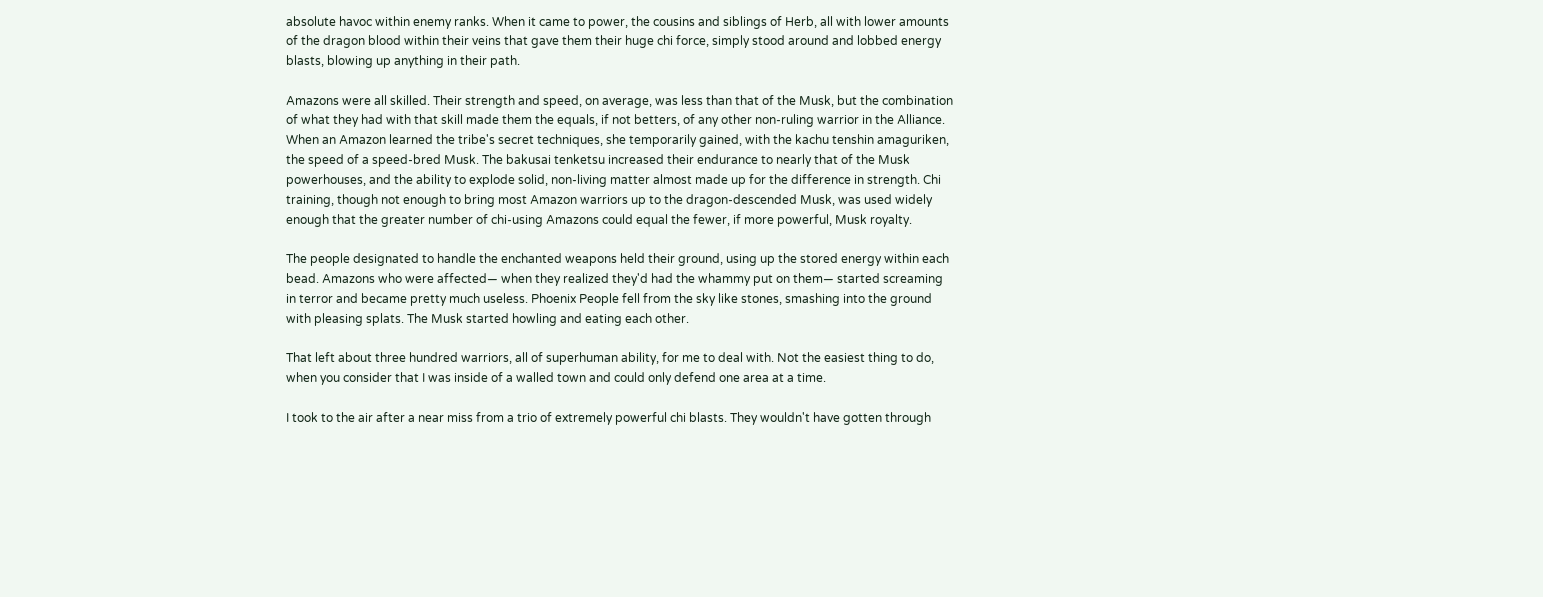absolute havoc within enemy ranks. When it came to power, the cousins and siblings of Herb, all with lower amounts of the dragon blood within their veins that gave them their huge chi force, simply stood around and lobbed energy blasts, blowing up anything in their path.

Amazons were all skilled. Their strength and speed, on average, was less than that of the Musk, but the combination of what they had with that skill made them the equals, if not betters, of any other non-ruling warrior in the Alliance. When an Amazon learned the tribe's secret techniques, she temporarily gained, with the kachu tenshin amaguriken, the speed of a speed-bred Musk. The bakusai tenketsu increased their endurance to nearly that of the Musk powerhouses, and the ability to explode solid, non-living matter almost made up for the difference in strength. Chi training, though not enough to bring most Amazon warriors up to the dragon-descended Musk, was used widely enough that the greater number of chi-using Amazons could equal the fewer, if more powerful, Musk royalty.

The people designated to handle the enchanted weapons held their ground, using up the stored energy within each bead. Amazons who were affected— when they realized they'd had the whammy put on them— started screaming in terror and became pretty much useless. Phoenix People fell from the sky like stones, smashing into the ground with pleasing splats. The Musk started howling and eating each other.

That left about three hundred warriors, all of superhuman ability, for me to deal with. Not the easiest thing to do, when you consider that I was inside of a walled town and could only defend one area at a time.

I took to the air after a near miss from a trio of extremely powerful chi blasts. They wouldn't have gotten through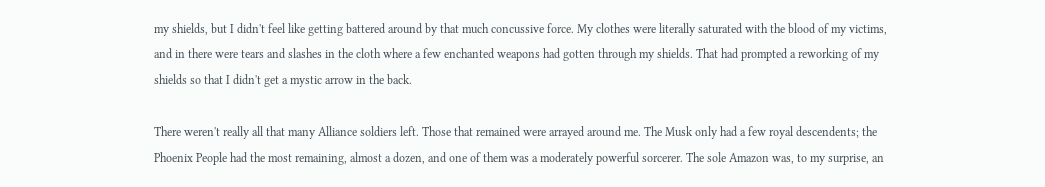my shields, but I didn't feel like getting battered around by that much concussive force. My clothes were literally saturated with the blood of my victims, and in there were tears and slashes in the cloth where a few enchanted weapons had gotten through my shields. That had prompted a reworking of my shields so that I didn't get a mystic arrow in the back.

There weren't really all that many Alliance soldiers left. Those that remained were arrayed around me. The Musk only had a few royal descendents; the Phoenix People had the most remaining, almost a dozen, and one of them was a moderately powerful sorcerer. The sole Amazon was, to my surprise, an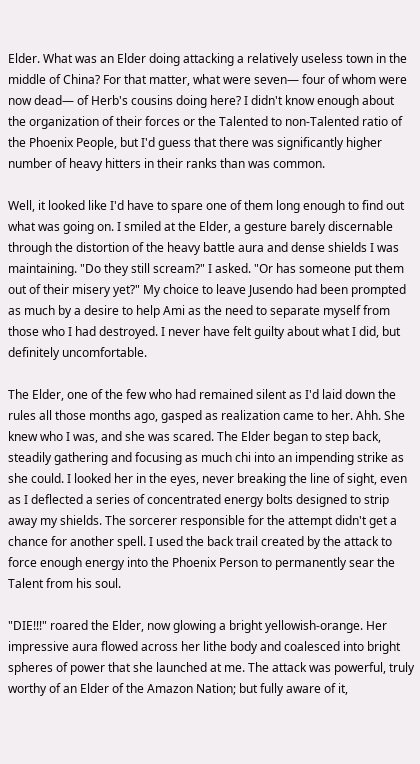Elder. What was an Elder doing attacking a relatively useless town in the middle of China? For that matter, what were seven— four of whom were now dead— of Herb's cousins doing here? I didn't know enough about the organization of their forces or the Talented to non-Talented ratio of the Phoenix People, but I'd guess that there was significantly higher number of heavy hitters in their ranks than was common.

Well, it looked like I'd have to spare one of them long enough to find out what was going on. I smiled at the Elder, a gesture barely discernable through the distortion of the heavy battle aura and dense shields I was maintaining. "Do they still scream?" I asked. "Or has someone put them out of their misery yet?" My choice to leave Jusendo had been prompted as much by a desire to help Ami as the need to separate myself from those who I had destroyed. I never have felt guilty about what I did, but definitely uncomfortable.

The Elder, one of the few who had remained silent as I'd laid down the rules all those months ago, gasped as realization came to her. Ahh. She knew who I was, and she was scared. The Elder began to step back, steadily gathering and focusing as much chi into an impending strike as she could. I looked her in the eyes, never breaking the line of sight, even as I deflected a series of concentrated energy bolts designed to strip away my shields. The sorcerer responsible for the attempt didn't get a chance for another spell. I used the back trail created by the attack to force enough energy into the Phoenix Person to permanently sear the Talent from his soul.

"DIE!!!" roared the Elder, now glowing a bright yellowish-orange. Her impressive aura flowed across her lithe body and coalesced into bright spheres of power that she launched at me. The attack was powerful, truly worthy of an Elder of the Amazon Nation; but fully aware of it,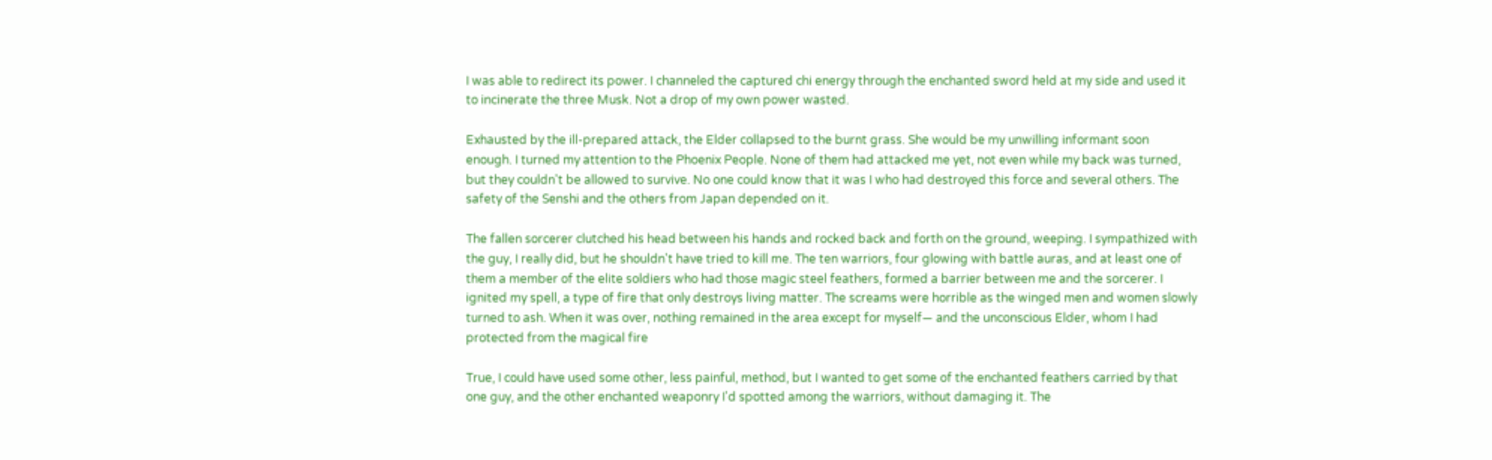I was able to redirect its power. I channeled the captured chi energy through the enchanted sword held at my side and used it to incinerate the three Musk. Not a drop of my own power wasted.

Exhausted by the ill-prepared attack, the Elder collapsed to the burnt grass. She would be my unwilling informant soon enough. I turned my attention to the Phoenix People. None of them had attacked me yet, not even while my back was turned, but they couldn't be allowed to survive. No one could know that it was I who had destroyed this force and several others. The safety of the Senshi and the others from Japan depended on it.

The fallen sorcerer clutched his head between his hands and rocked back and forth on the ground, weeping. I sympathized with the guy, I really did, but he shouldn't have tried to kill me. The ten warriors, four glowing with battle auras, and at least one of them a member of the elite soldiers who had those magic steel feathers, formed a barrier between me and the sorcerer. I ignited my spell, a type of fire that only destroys living matter. The screams were horrible as the winged men and women slowly turned to ash. When it was over, nothing remained in the area except for myself— and the unconscious Elder, whom I had protected from the magical fire

True, I could have used some other, less painful, method, but I wanted to get some of the enchanted feathers carried by that one guy, and the other enchanted weaponry I'd spotted among the warriors, without damaging it. The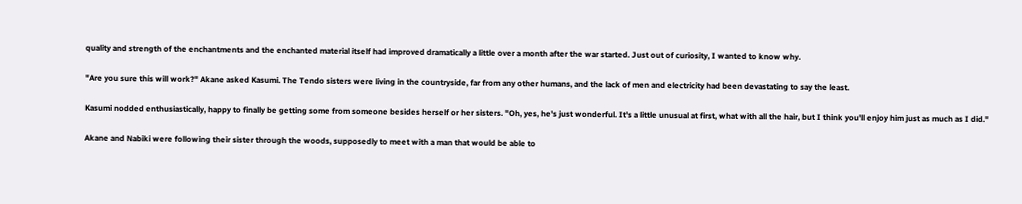quality and strength of the enchantments and the enchanted material itself had improved dramatically a little over a month after the war started. Just out of curiosity, I wanted to know why.

"Are you sure this will work?" Akane asked Kasumi. The Tendo sisters were living in the countryside, far from any other humans, and the lack of men and electricity had been devastating to say the least.

Kasumi nodded enthusiastically, happy to finally be getting some from someone besides herself or her sisters. "Oh, yes, he's just wonderful. It's a little unusual at first, what with all the hair, but I think you'll enjoy him just as much as I did."

Akane and Nabiki were following their sister through the woods, supposedly to meet with a man that would be able to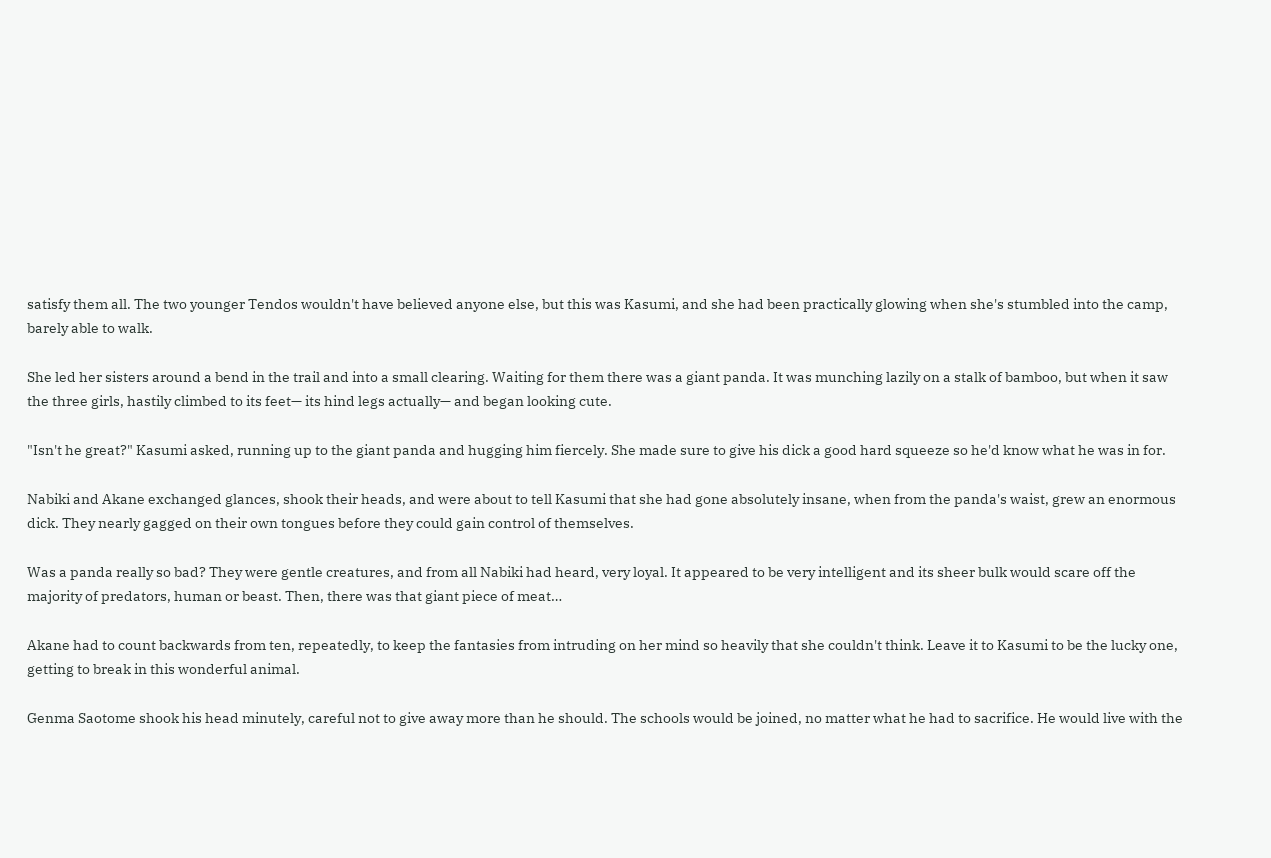satisfy them all. The two younger Tendos wouldn't have believed anyone else, but this was Kasumi, and she had been practically glowing when she's stumbled into the camp, barely able to walk.

She led her sisters around a bend in the trail and into a small clearing. Waiting for them there was a giant panda. It was munching lazily on a stalk of bamboo, but when it saw the three girls, hastily climbed to its feet— its hind legs actually— and began looking cute.

"Isn't he great?" Kasumi asked, running up to the giant panda and hugging him fiercely. She made sure to give his dick a good hard squeeze so he'd know what he was in for.

Nabiki and Akane exchanged glances, shook their heads, and were about to tell Kasumi that she had gone absolutely insane, when from the panda's waist, grew an enormous dick. They nearly gagged on their own tongues before they could gain control of themselves.

Was a panda really so bad? They were gentle creatures, and from all Nabiki had heard, very loyal. It appeared to be very intelligent and its sheer bulk would scare off the majority of predators, human or beast. Then, there was that giant piece of meat…

Akane had to count backwards from ten, repeatedly, to keep the fantasies from intruding on her mind so heavily that she couldn't think. Leave it to Kasumi to be the lucky one, getting to break in this wonderful animal.

Genma Saotome shook his head minutely, careful not to give away more than he should. The schools would be joined, no matter what he had to sacrifice. He would live with the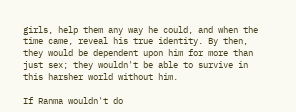girls, help them any way he could, and when the time came, reveal his true identity. By then, they would be dependent upon him for more than just sex; they wouldn't be able to survive in this harsher world without him.

If Ranma wouldn't do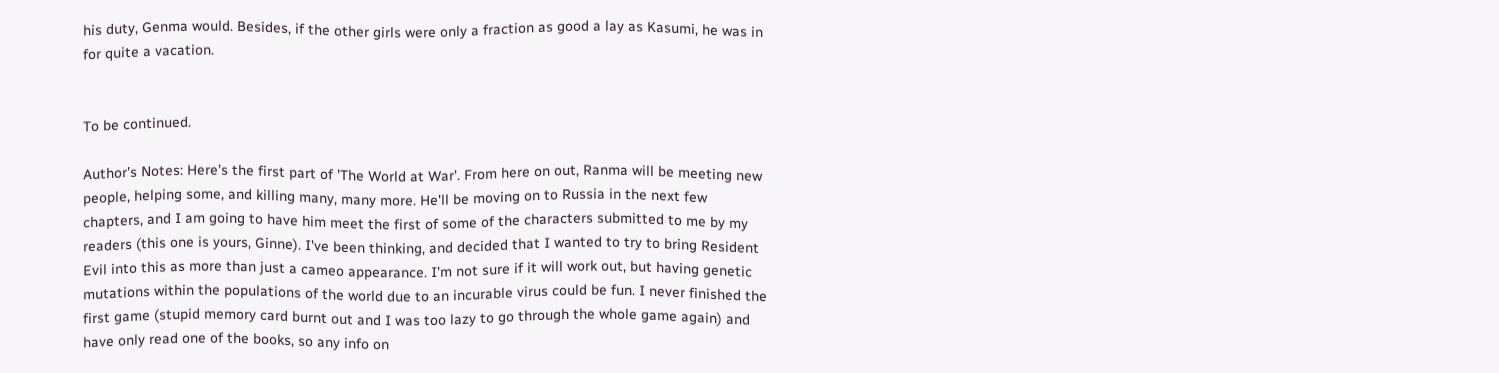his duty, Genma would. Besides, if the other girls were only a fraction as good a lay as Kasumi, he was in for quite a vacation.


To be continued.

Author's Notes: Here's the first part of 'The World at War'. From here on out, Ranma will be meeting new people, helping some, and killing many, many more. He'll be moving on to Russia in the next few chapters, and I am going to have him meet the first of some of the characters submitted to me by my readers (this one is yours, Ginne). I've been thinking, and decided that I wanted to try to bring Resident Evil into this as more than just a cameo appearance. I'm not sure if it will work out, but having genetic mutations within the populations of the world due to an incurable virus could be fun. I never finished the first game (stupid memory card burnt out and I was too lazy to go through the whole game again) and have only read one of the books, so any info on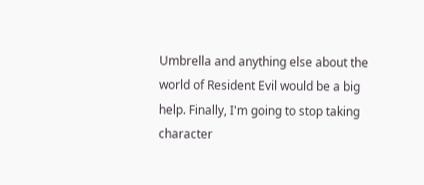Umbrella and anything else about the world of Resident Evil would be a big help. Finally, I'm going to stop taking character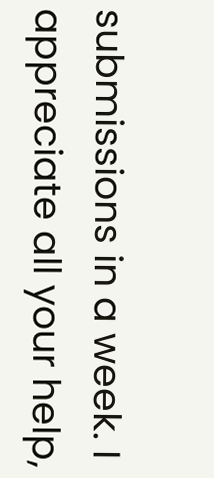submissions in a week. I appreciate all your help,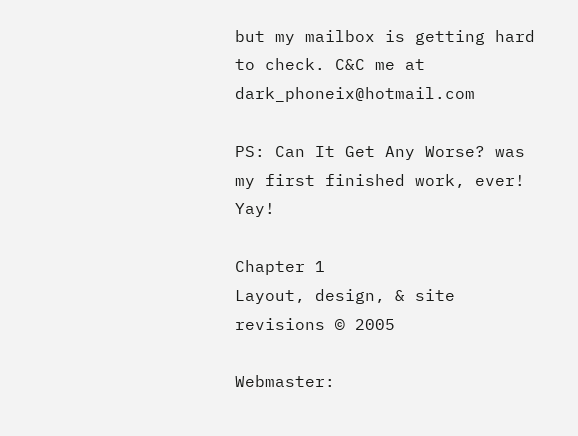but my mailbox is getting hard to check. C&C me at dark_phoneix@hotmail.com

PS: Can It Get Any Worse? was my first finished work, ever! Yay!

Chapter 1
Layout, design, & site revisions © 2005

Webmaster: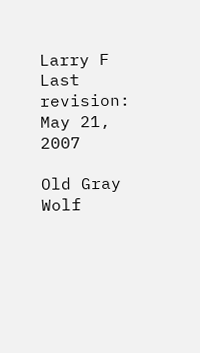Larry F
Last revision: May 21, 2007

Old Gray Wolf